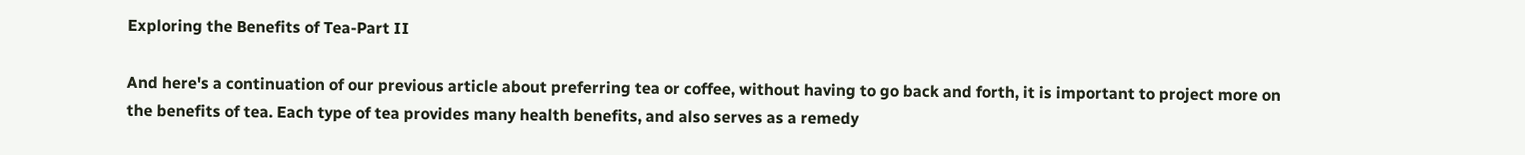Exploring the Benefits of Tea-Part II

And here's a continuation of our previous article about preferring tea or coffee, without having to go back and forth, it is important to project more on the benefits of tea. Each type of tea provides many health benefits, and also serves as a remedy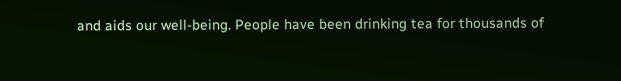and aids our well-being. People have been drinking tea for thousands of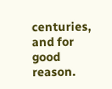centuries, and for good reason.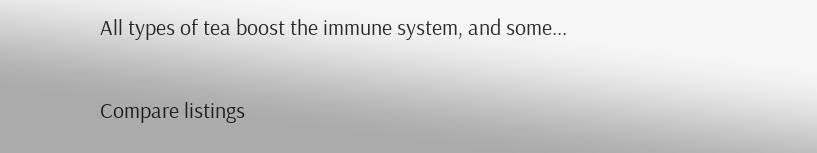All types of tea boost the immune system, and some...

Compare listings